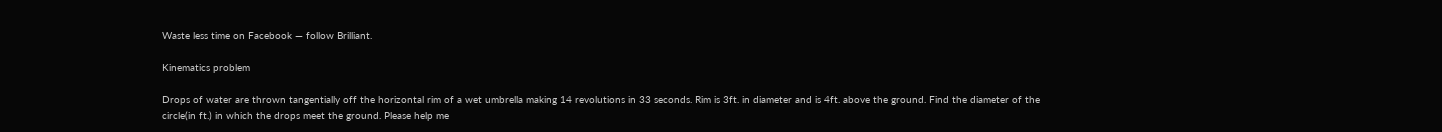Waste less time on Facebook — follow Brilliant.

Kinematics problem

Drops of water are thrown tangentially off the horizontal rim of a wet umbrella making 14 revolutions in 33 seconds. Rim is 3ft. in diameter and is 4ft. above the ground. Find the diameter of the circle(in ft.) in which the drops meet the ground. Please help me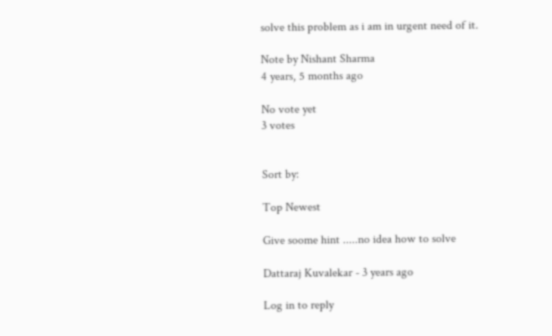solve this problem as i am in urgent need of it.

Note by Nishant Sharma
4 years, 5 months ago

No vote yet
3 votes


Sort by:

Top Newest

Give soome hint .....no idea how to solve

Dattaraj Kuvalekar - 3 years ago

Log in to reply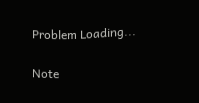Problem Loading...

Note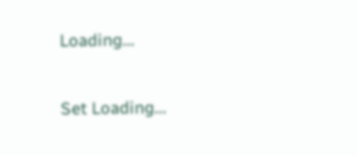Loading...

Set Loading...